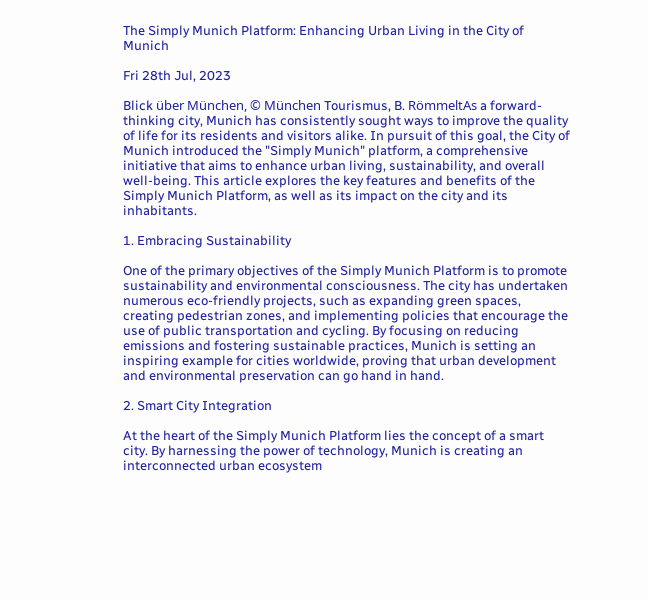The Simply Munich Platform: Enhancing Urban Living in the City of Munich

Fri 28th Jul, 2023

Blick über München, © München Tourismus, B. RömmeltAs a forward-thinking city, Munich has consistently sought ways to improve the quality of life for its residents and visitors alike. In pursuit of this goal, the City of Munich introduced the "Simply Munich" platform, a comprehensive initiative that aims to enhance urban living, sustainability, and overall well-being. This article explores the key features and benefits of the Simply Munich Platform, as well as its impact on the city and its inhabitants.

1. Embracing Sustainability

One of the primary objectives of the Simply Munich Platform is to promote sustainability and environmental consciousness. The city has undertaken numerous eco-friendly projects, such as expanding green spaces, creating pedestrian zones, and implementing policies that encourage the use of public transportation and cycling. By focusing on reducing emissions and fostering sustainable practices, Munich is setting an inspiring example for cities worldwide, proving that urban development and environmental preservation can go hand in hand.

2. Smart City Integration

At the heart of the Simply Munich Platform lies the concept of a smart city. By harnessing the power of technology, Munich is creating an interconnected urban ecosystem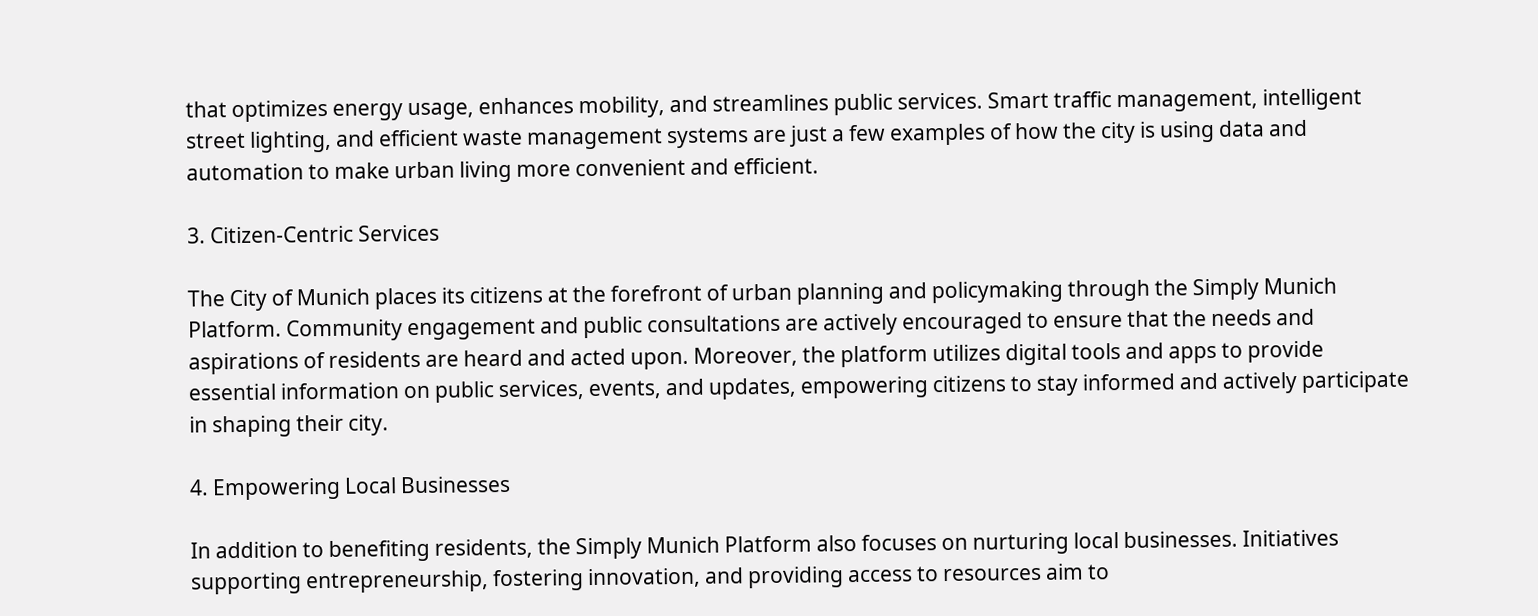that optimizes energy usage, enhances mobility, and streamlines public services. Smart traffic management, intelligent street lighting, and efficient waste management systems are just a few examples of how the city is using data and automation to make urban living more convenient and efficient.

3. Citizen-Centric Services

The City of Munich places its citizens at the forefront of urban planning and policymaking through the Simply Munich Platform. Community engagement and public consultations are actively encouraged to ensure that the needs and aspirations of residents are heard and acted upon. Moreover, the platform utilizes digital tools and apps to provide essential information on public services, events, and updates, empowering citizens to stay informed and actively participate in shaping their city.

4. Empowering Local Businesses

In addition to benefiting residents, the Simply Munich Platform also focuses on nurturing local businesses. Initiatives supporting entrepreneurship, fostering innovation, and providing access to resources aim to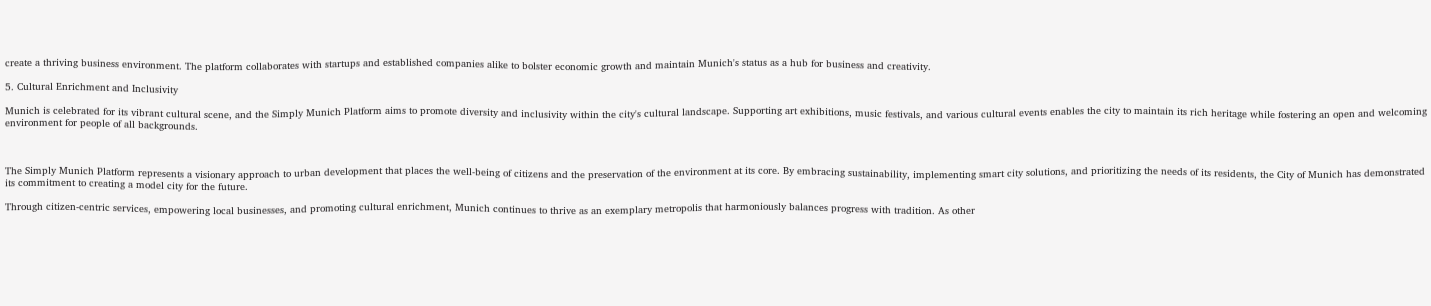create a thriving business environment. The platform collaborates with startups and established companies alike to bolster economic growth and maintain Munich's status as a hub for business and creativity.

5. Cultural Enrichment and Inclusivity

Munich is celebrated for its vibrant cultural scene, and the Simply Munich Platform aims to promote diversity and inclusivity within the city's cultural landscape. Supporting art exhibitions, music festivals, and various cultural events enables the city to maintain its rich heritage while fostering an open and welcoming environment for people of all backgrounds.



The Simply Munich Platform represents a visionary approach to urban development that places the well-being of citizens and the preservation of the environment at its core. By embracing sustainability, implementing smart city solutions, and prioritizing the needs of its residents, the City of Munich has demonstrated its commitment to creating a model city for the future.

Through citizen-centric services, empowering local businesses, and promoting cultural enrichment, Munich continues to thrive as an exemplary metropolis that harmoniously balances progress with tradition. As other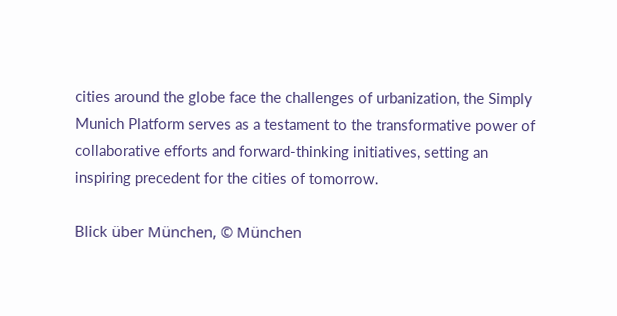cities around the globe face the challenges of urbanization, the Simply Munich Platform serves as a testament to the transformative power of collaborative efforts and forward-thinking initiatives, setting an inspiring precedent for the cities of tomorrow.

Blick über München, © München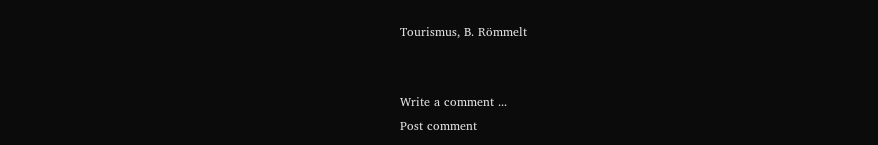Tourismus, B. Römmelt


Write a comment ...
Post comment